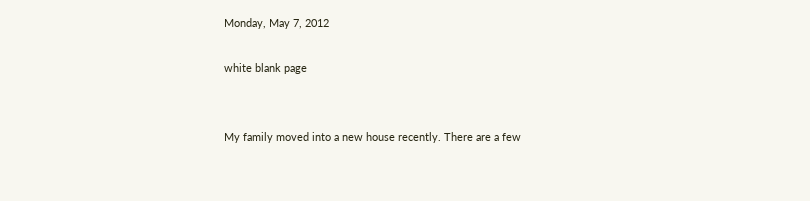Monday, May 7, 2012

white blank page


My family moved into a new house recently. There are a few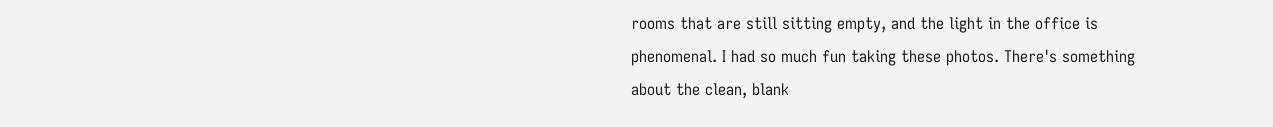rooms that are still sitting empty, and the light in the office is phenomenal. I had so much fun taking these photos. There's something about the clean, blank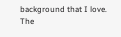background that I love. The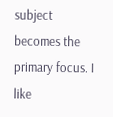subject becomes the primary focus. I like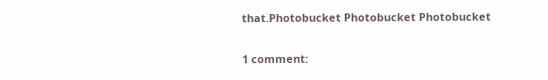that.Photobucket Photobucket Photobucket

1 comment: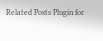Related Posts Plugin for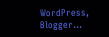WordPress, Blogger...